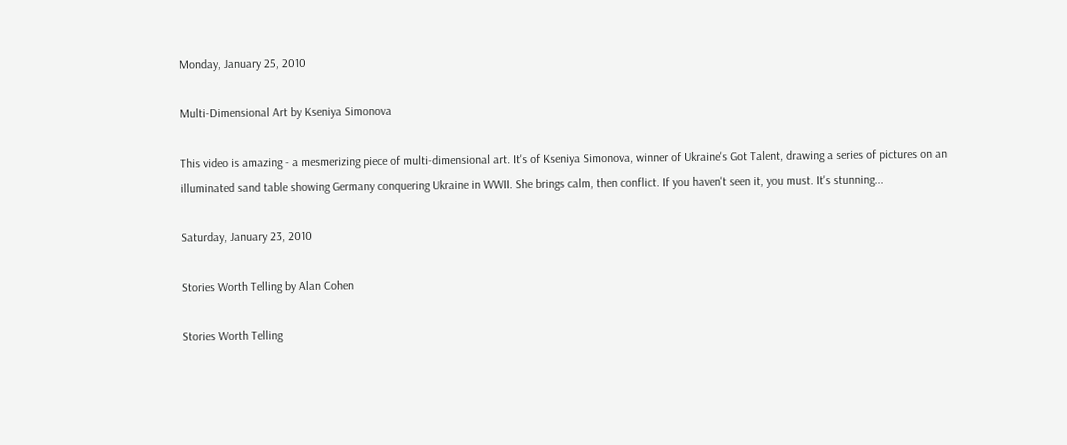Monday, January 25, 2010

Multi-Dimensional Art by Kseniya Simonova

This video is amazing - a mesmerizing piece of multi-dimensional art. It's of Kseniya Simonova, winner of Ukraine's Got Talent, drawing a series of pictures on an illuminated sand table showing Germany conquering Ukraine in WWII. She brings calm, then conflict. If you haven't seen it, you must. It's stunning...

Saturday, January 23, 2010

Stories Worth Telling by Alan Cohen

Stories Worth Telling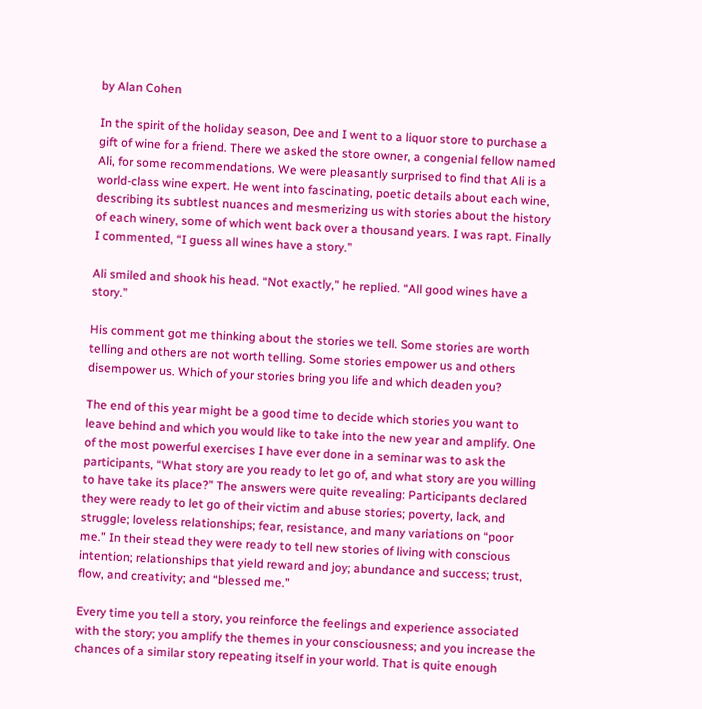by Alan Cohen

In the spirit of the holiday season, Dee and I went to a liquor store to purchase a gift of wine for a friend. There we asked the store owner, a congenial fellow named Ali, for some recommendations. We were pleasantly surprised to find that Ali is a world-class wine expert. He went into fascinating, poetic details about each wine, describing its subtlest nuances and mesmerizing us with stories about the history of each winery, some of which went back over a thousand years. I was rapt. Finally I commented, “I guess all wines have a story.”

Ali smiled and shook his head. “Not exactly,” he replied. “All good wines have a story.”

His comment got me thinking about the stories we tell. Some stories are worth telling and others are not worth telling. Some stories empower us and others disempower us. Which of your stories bring you life and which deaden you?

The end of this year might be a good time to decide which stories you want to leave behind and which you would like to take into the new year and amplify. One of the most powerful exercises I have ever done in a seminar was to ask the participants, “What story are you ready to let go of, and what story are you willing to have take its place?” The answers were quite revealing: Participants declared they were ready to let go of their victim and abuse stories; poverty, lack, and struggle; loveless relationships; fear, resistance, and many variations on “poor me.” In their stead they were ready to tell new stories of living with conscious intention; relationships that yield reward and joy; abundance and success; trust, flow, and creativity; and “blessed me.”

Every time you tell a story, you reinforce the feelings and experience associated with the story; you amplify the themes in your consciousness; and you increase the chances of a similar story repeating itself in your world. That is quite enough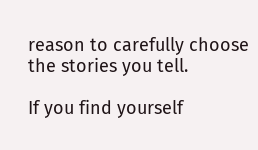reason to carefully choose the stories you tell.

If you find yourself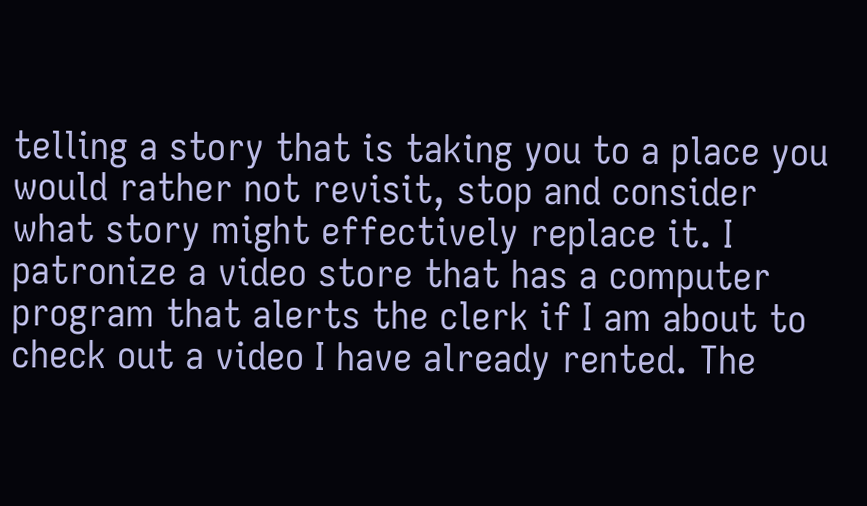telling a story that is taking you to a place you would rather not revisit, stop and consider what story might effectively replace it. I patronize a video store that has a computer program that alerts the clerk if I am about to check out a video I have already rented. The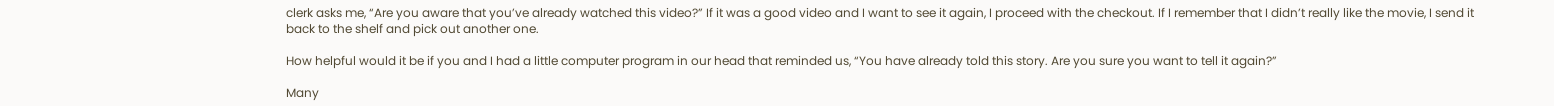clerk asks me, “Are you aware that you’ve already watched this video?” If it was a good video and I want to see it again, I proceed with the checkout. If I remember that I didn’t really like the movie, I send it back to the shelf and pick out another one.

How helpful would it be if you and I had a little computer program in our head that reminded us, “You have already told this story. Are you sure you want to tell it again?”

Many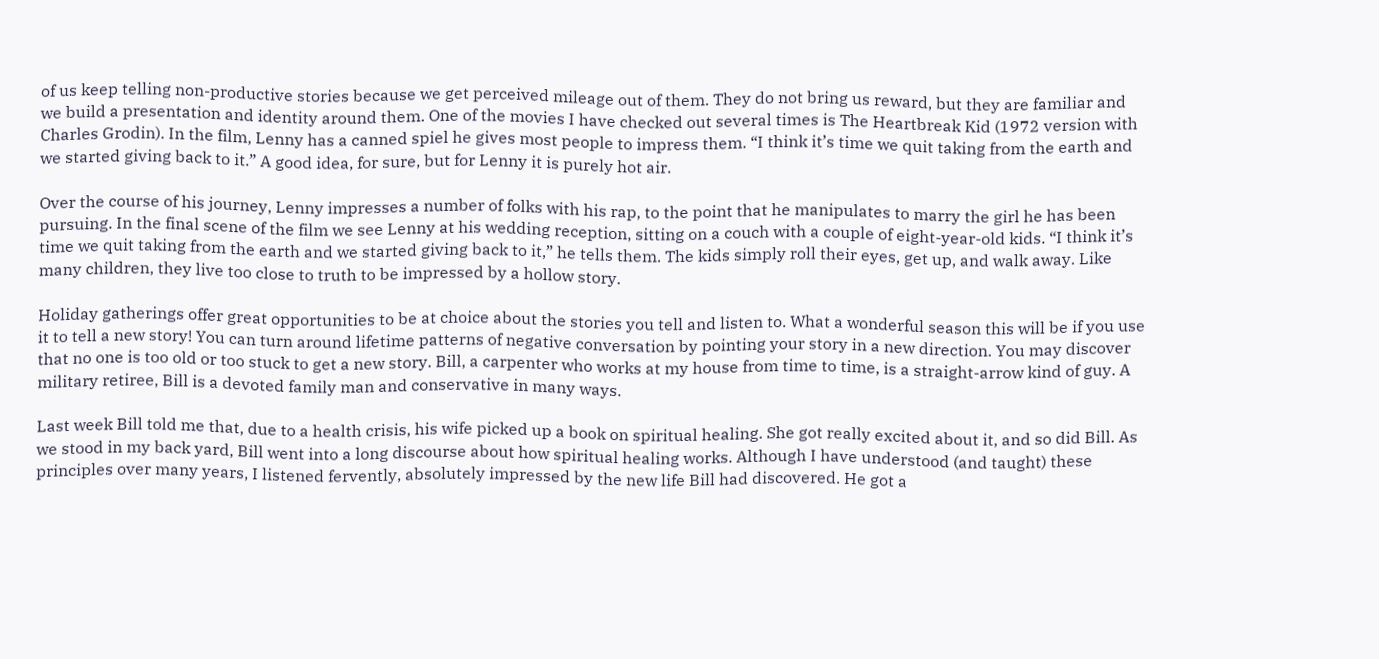of us keep telling non-productive stories because we get perceived mileage out of them. They do not bring us reward, but they are familiar and we build a presentation and identity around them. One of the movies I have checked out several times is The Heartbreak Kid (1972 version with Charles Grodin). In the film, Lenny has a canned spiel he gives most people to impress them. “I think it’s time we quit taking from the earth and we started giving back to it.” A good idea, for sure, but for Lenny it is purely hot air.

Over the course of his journey, Lenny impresses a number of folks with his rap, to the point that he manipulates to marry the girl he has been pursuing. In the final scene of the film we see Lenny at his wedding reception, sitting on a couch with a couple of eight-year-old kids. “I think it’s time we quit taking from the earth and we started giving back to it,” he tells them. The kids simply roll their eyes, get up, and walk away. Like many children, they live too close to truth to be impressed by a hollow story.

Holiday gatherings offer great opportunities to be at choice about the stories you tell and listen to. What a wonderful season this will be if you use it to tell a new story! You can turn around lifetime patterns of negative conversation by pointing your story in a new direction. You may discover that no one is too old or too stuck to get a new story. Bill, a carpenter who works at my house from time to time, is a straight-arrow kind of guy. A military retiree, Bill is a devoted family man and conservative in many ways.

Last week Bill told me that, due to a health crisis, his wife picked up a book on spiritual healing. She got really excited about it, and so did Bill. As we stood in my back yard, Bill went into a long discourse about how spiritual healing works. Although I have understood (and taught) these principles over many years, I listened fervently, absolutely impressed by the new life Bill had discovered. He got a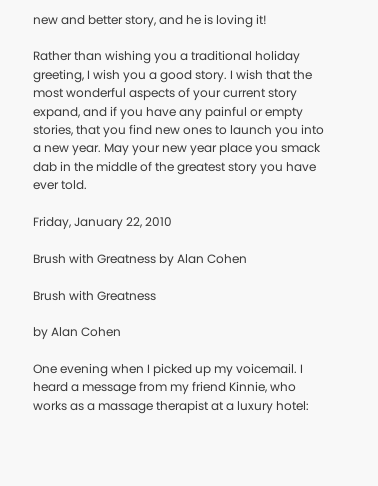new and better story, and he is loving it!

Rather than wishing you a traditional holiday greeting, I wish you a good story. I wish that the most wonderful aspects of your current story expand, and if you have any painful or empty stories, that you find new ones to launch you into a new year. May your new year place you smack dab in the middle of the greatest story you have ever told.

Friday, January 22, 2010

Brush with Greatness by Alan Cohen

Brush with Greatness

by Alan Cohen

One evening when I picked up my voicemail. I heard a message from my friend Kinnie, who works as a massage therapist at a luxury hotel: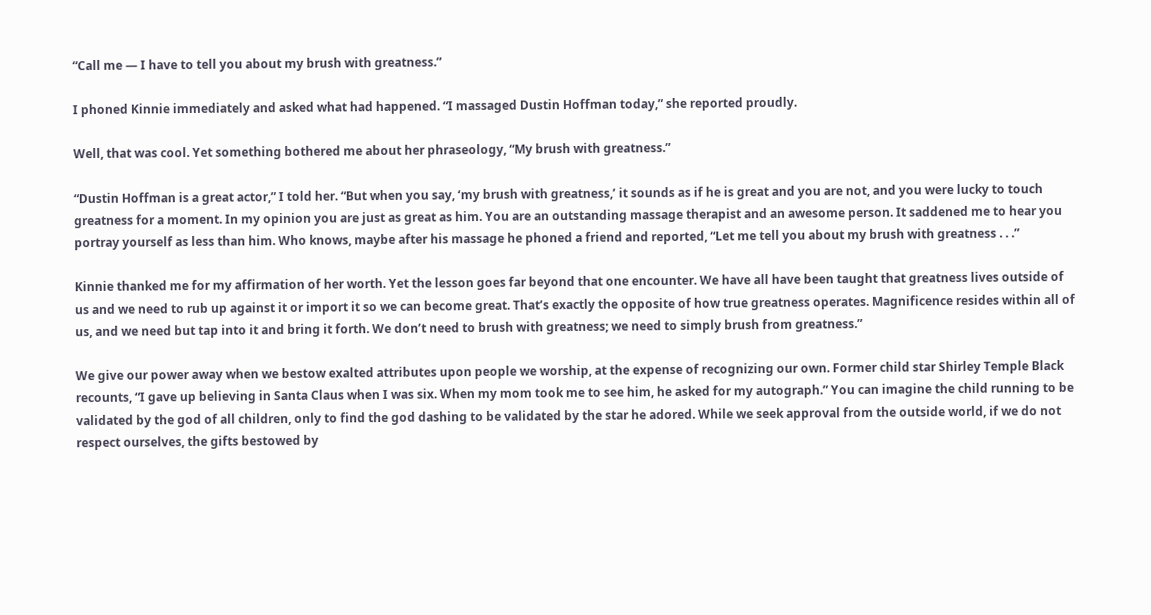“Call me ― I have to tell you about my brush with greatness.”

I phoned Kinnie immediately and asked what had happened. “I massaged Dustin Hoffman today,” she reported proudly.

Well, that was cool. Yet something bothered me about her phraseology, “My brush with greatness.”

“Dustin Hoffman is a great actor,” I told her. “But when you say, ‘my brush with greatness,’ it sounds as if he is great and you are not, and you were lucky to touch greatness for a moment. In my opinion you are just as great as him. You are an outstanding massage therapist and an awesome person. It saddened me to hear you portray yourself as less than him. Who knows, maybe after his massage he phoned a friend and reported, “Let me tell you about my brush with greatness . . .”

Kinnie thanked me for my affirmation of her worth. Yet the lesson goes far beyond that one encounter. We have all have been taught that greatness lives outside of us and we need to rub up against it or import it so we can become great. That’s exactly the opposite of how true greatness operates. Magnificence resides within all of us, and we need but tap into it and bring it forth. We don’t need to brush with greatness; we need to simply brush from greatness.”

We give our power away when we bestow exalted attributes upon people we worship, at the expense of recognizing our own. Former child star Shirley Temple Black recounts, “I gave up believing in Santa Claus when I was six. When my mom took me to see him, he asked for my autograph.” You can imagine the child running to be validated by the god of all children, only to find the god dashing to be validated by the star he adored. While we seek approval from the outside world, if we do not respect ourselves, the gifts bestowed by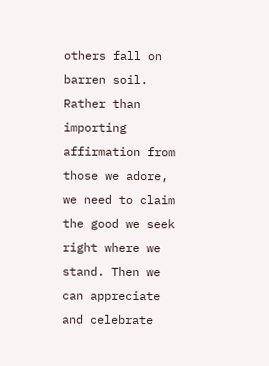others fall on barren soil. Rather than importing affirmation from those we adore, we need to claim the good we seek right where we stand. Then we can appreciate and celebrate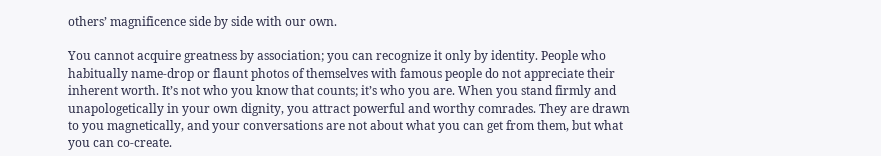others’ magnificence side by side with our own.

You cannot acquire greatness by association; you can recognize it only by identity. People who habitually name-drop or flaunt photos of themselves with famous people do not appreciate their inherent worth. It’s not who you know that counts; it’s who you are. When you stand firmly and unapologetically in your own dignity, you attract powerful and worthy comrades. They are drawn to you magnetically, and your conversations are not about what you can get from them, but what you can co-create.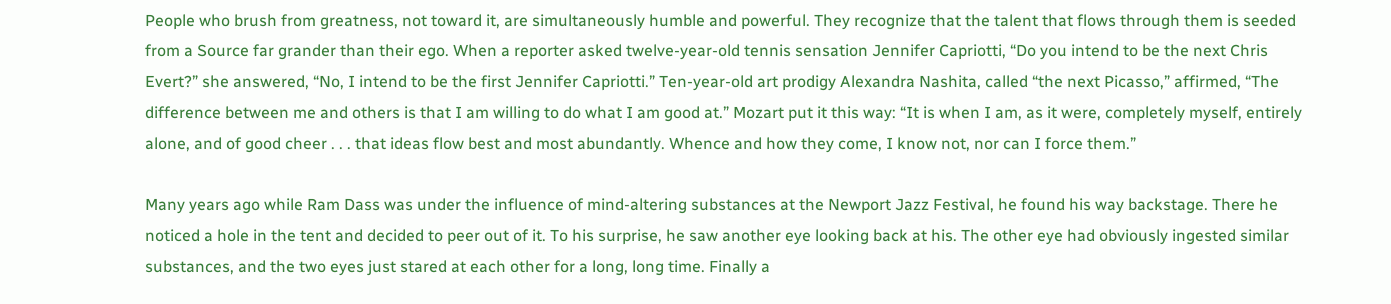People who brush from greatness, not toward it, are simultaneously humble and powerful. They recognize that the talent that flows through them is seeded from a Source far grander than their ego. When a reporter asked twelve-year-old tennis sensation Jennifer Capriotti, “Do you intend to be the next Chris Evert?” she answered, “No, I intend to be the first Jennifer Capriotti.” Ten-year-old art prodigy Alexandra Nashita, called “the next Picasso,” affirmed, “The difference between me and others is that I am willing to do what I am good at.” Mozart put it this way: “It is when I am, as it were, completely myself, entirely alone, and of good cheer . . . that ideas flow best and most abundantly. Whence and how they come, I know not, nor can I force them.”

Many years ago while Ram Dass was under the influence of mind-altering substances at the Newport Jazz Festival, he found his way backstage. There he noticed a hole in the tent and decided to peer out of it. To his surprise, he saw another eye looking back at his. The other eye had obviously ingested similar substances, and the two eyes just stared at each other for a long, long time. Finally a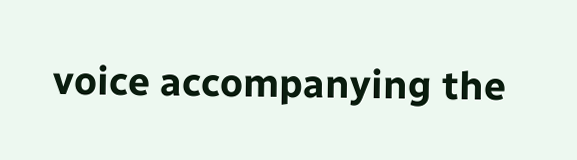voice accompanying the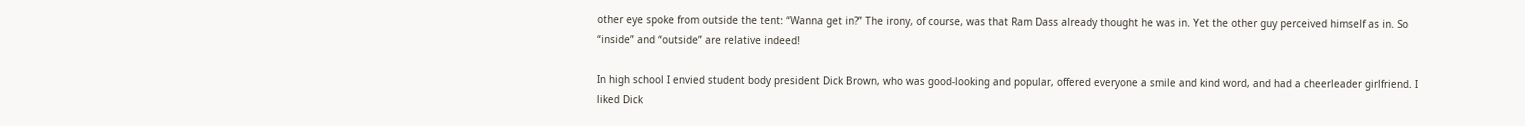other eye spoke from outside the tent: “Wanna get in?” The irony, of course, was that Ram Dass already thought he was in. Yet the other guy perceived himself as in. So “inside” and “outside” are relative indeed!

In high school I envied student body president Dick Brown, who was good-looking and popular, offered everyone a smile and kind word, and had a cheerleader girlfriend. I liked Dick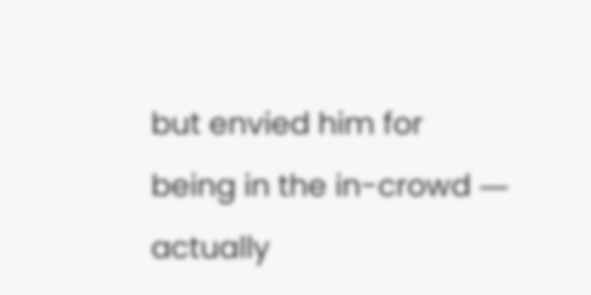but envied him for being in the in-crowd ― actually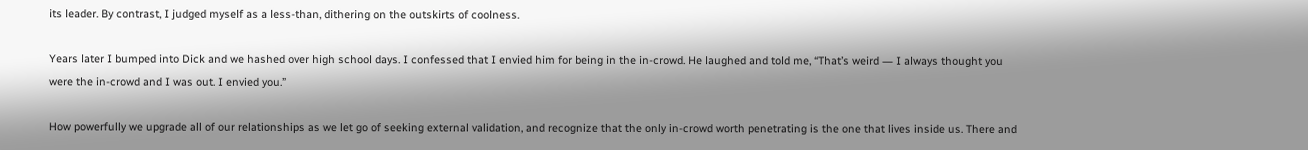its leader. By contrast, I judged myself as a less-than, dithering on the outskirts of coolness.

Years later I bumped into Dick and we hashed over high school days. I confessed that I envied him for being in the in-crowd. He laughed and told me, “That’s weird ― I always thought you were the in-crowd and I was out. I envied you.”

How powerfully we upgrade all of our relationships as we let go of seeking external validation, and recognize that the only in-crowd worth penetrating is the one that lives inside us. There and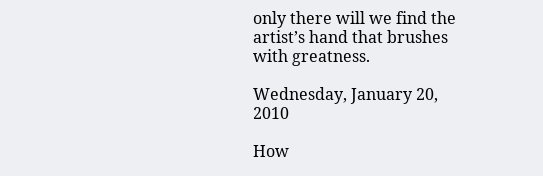only there will we find the artist’s hand that brushes with greatness.

Wednesday, January 20, 2010

How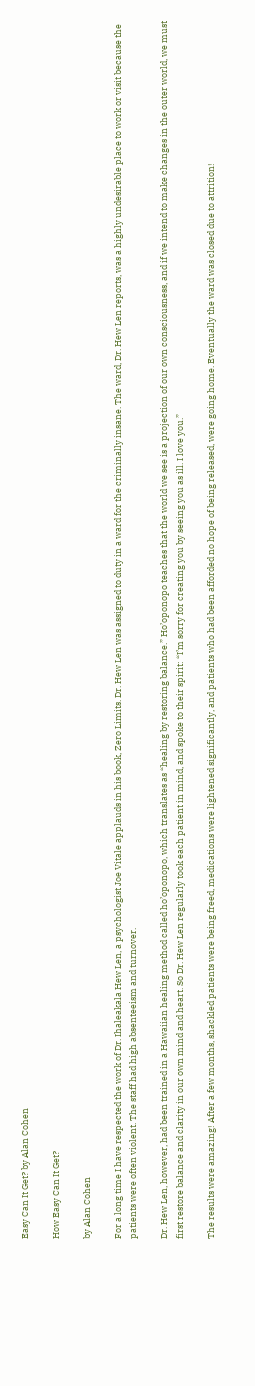Easy Can It Get? by Alan Cohen

How Easy Can It Get?

by Alan Cohen

For a long time I have respected the work of Dr. Ihaleakala Hew Len, a psychologist Joe Vitale applauds in his book, Zero Limits. Dr. Hew Len was assigned to duty in a ward for the criminally insane. The ward, Dr. Hew Len reports, was a highly undesirable place to work or visit because the patients were often violent. The staff had high absenteeism and turnover.

Dr. Hew Len, however, had been trained in a Hawaiian healing method called ho’oponopo, which translates as “healing by restoring balance.” Ho’oponopo teaches that the world we see is a projection of our own consciousness, and if we intend to make changes in the outer world, we must first restore balance and clarity in our own mind and heart. So Dr. Hew Len regularly took each patient in mind, and spoke to their spirit: “I’m sorry for creating you by seeing you as ill. I love you.”

The results were amazing! After a few months, shackled patients were being freed, medications were lightened significantly, and patients who had been afforded no hope of being released, were going home. Eventually the ward was closed due to attrition!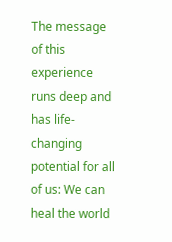The message of this experience runs deep and has life-changing potential for all of us: We can heal the world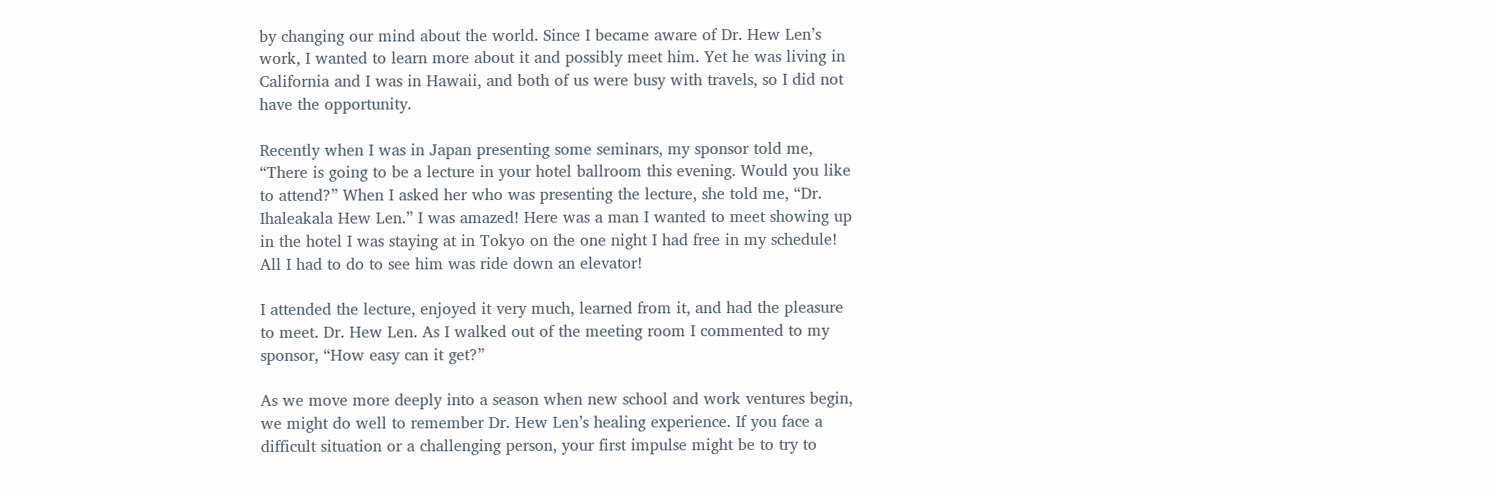by changing our mind about the world. Since I became aware of Dr. Hew Len’s work, I wanted to learn more about it and possibly meet him. Yet he was living in California and I was in Hawaii, and both of us were busy with travels, so I did not have the opportunity.

Recently when I was in Japan presenting some seminars, my sponsor told me, “There is going to be a lecture in your hotel ballroom this evening. Would you like to attend?” When I asked her who was presenting the lecture, she told me, “Dr. Ihaleakala Hew Len.” I was amazed! Here was a man I wanted to meet showing up in the hotel I was staying at in Tokyo on the one night I had free in my schedule! All I had to do to see him was ride down an elevator!

I attended the lecture, enjoyed it very much, learned from it, and had the pleasure to meet. Dr. Hew Len. As I walked out of the meeting room I commented to my sponsor, “How easy can it get?”

As we move more deeply into a season when new school and work ventures begin, we might do well to remember Dr. Hew Len’s healing experience. If you face a difficult situation or a challenging person, your first impulse might be to try to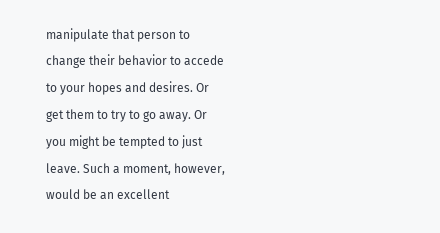manipulate that person to change their behavior to accede to your hopes and desires. Or get them to try to go away. Or you might be tempted to just leave. Such a moment, however, would be an excellent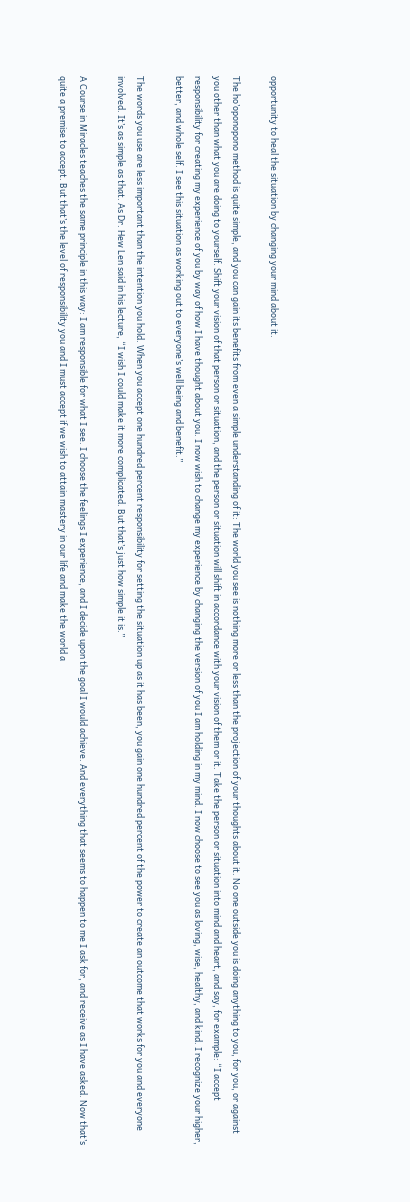opportunity to heal the situation by changing your mind about it.

The ho’oponopono method is quite simple, and you can gain its benefits from even a simple understanding of it: The world you see is nothing more or less than the projection of your thoughts about it. No one outside you is doing anything to you, for you, or against you other than what you are doing to yourself. Shift your vision of that person or situation, and the person or situation will shift in accordance with your vision of them or it. Take the person or situation into mind and heart, and say, for example: “I accept responsibility for creating my experience of you by way of how I have thought about you. I now wish to change my experience by changing the version of you I am holding in my mind. I now choose to see you as loving, wise, healthy, and kind. I recognize your higher, better, and whole self. I see this situation as working out to everyone’s well being and benefit.”

The words you use are less important than the intention you hold. When you accept one hundred percent responsibility for setting the situation up as it has been, you gain one hundred percent of the power to create an outcome that works for you and everyone involved. It’s as simple as that. As Dr. Hew Len said in his lecture, “I wish I could make it more complicated. But that’s just how simple it is.”

A Course in Miracles teaches the same principle in this way: I am responsible for what I see. I choose the feelings I experience, and I decide upon the goal I would achieve. And everything that seems to happen to me I ask for, and receive as I have asked. Now that’s quite a premise to accept. But that’s the level of responsibility you and I must accept if we wish to attain mastery in our life and make the world a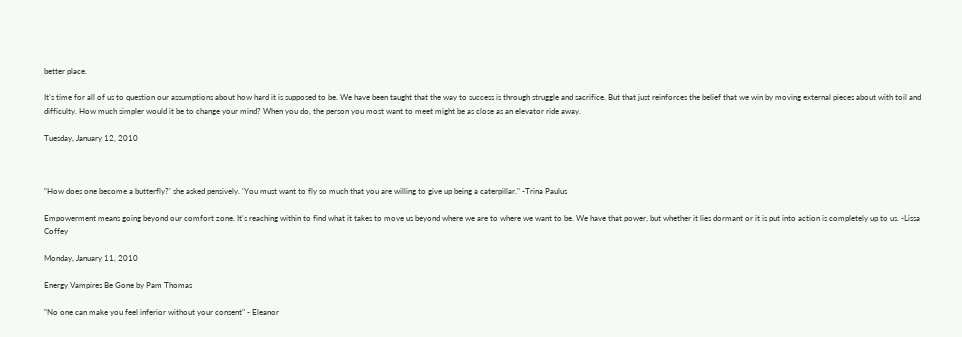better place.

It’s time for all of us to question our assumptions about how hard it is supposed to be. We have been taught that the way to success is through struggle and sacrifice. But that just reinforces the belief that we win by moving external pieces about with toil and difficulty. How much simpler would it be to change your mind? When you do, the person you most want to meet might be as close as an elevator ride away.

Tuesday, January 12, 2010



"How does one become a butterfly?' she asked pensively. 'You must want to fly so much that you are willing to give up being a caterpillar." -Trina Paulus

Empowerment means going beyond our comfort zone. It's reaching within to find what it takes to move us beyond where we are to where we want to be. We have that power, but whether it lies dormant or it is put into action is completely up to us. -Lissa Coffey

Monday, January 11, 2010

Energy Vampires Be Gone by Pam Thomas

"No one can make you feel inferior without your consent" - Eleanor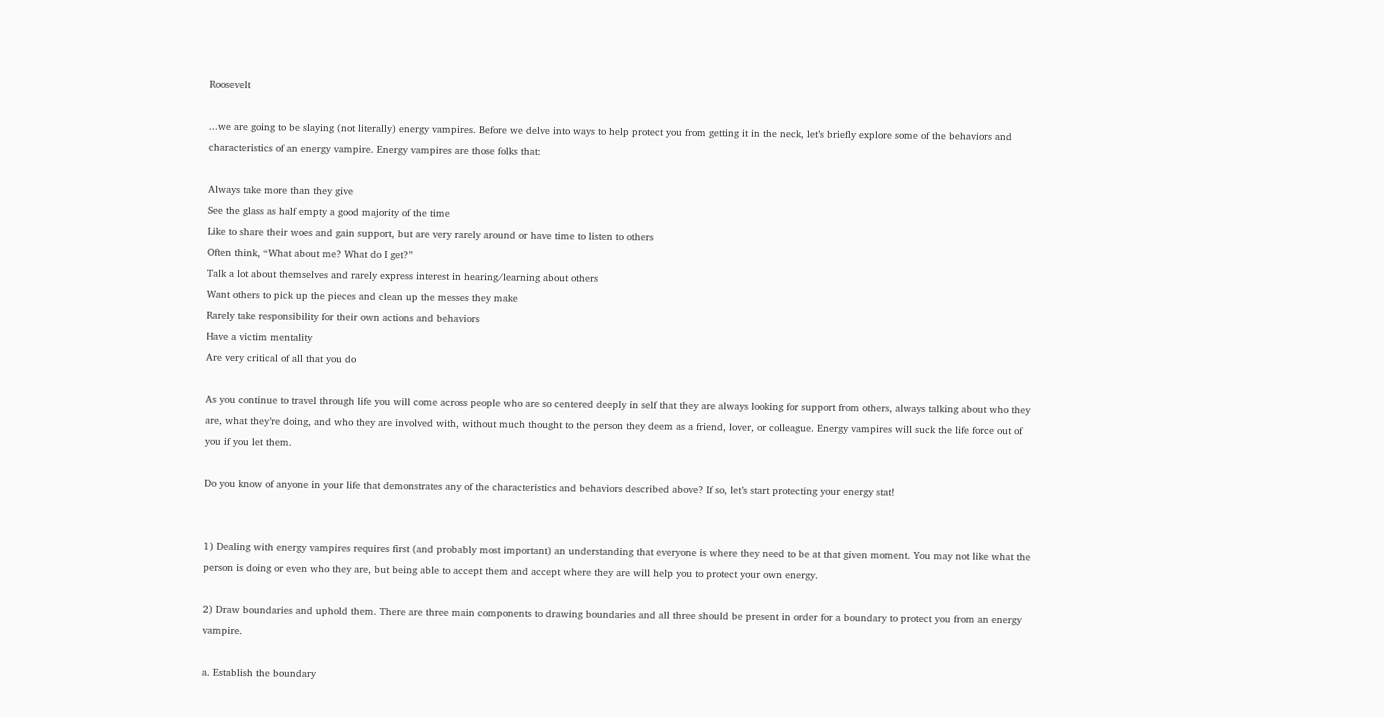Roosevelt

...we are going to be slaying (not literally) energy vampires. Before we delve into ways to help protect you from getting it in the neck, let’s briefly explore some of the behaviors and characteristics of an energy vampire. Energy vampires are those folks that:

Always take more than they give
See the glass as half empty a good majority of the time
Like to share their woes and gain support, but are very rarely around or have time to listen to others
Often think, “What about me? What do I get?”
Talk a lot about themselves and rarely express interest in hearing/learning about others
Want others to pick up the pieces and clean up the messes they make
Rarely take responsibility for their own actions and behaviors
Have a victim mentality
Are very critical of all that you do

As you continue to travel through life you will come across people who are so centered deeply in self that they are always looking for support from others, always talking about who they are, what they’re doing, and who they are involved with, without much thought to the person they deem as a friend, lover, or colleague. Energy vampires will suck the life force out of you if you let them.

Do you know of anyone in your life that demonstrates any of the characteristics and behaviors described above? If so, let’s start protecting your energy stat!


1) Dealing with energy vampires requires first (and probably most important) an understanding that everyone is where they need to be at that given moment. You may not like what the person is doing or even who they are, but being able to accept them and accept where they are will help you to protect your own energy.

2) Draw boundaries and uphold them. There are three main components to drawing boundaries and all three should be present in order for a boundary to protect you from an energy vampire.

a. Establish the boundary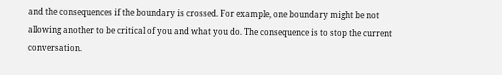and the consequences if the boundary is crossed. For example, one boundary might be not allowing another to be critical of you and what you do. The consequence is to stop the current conversation.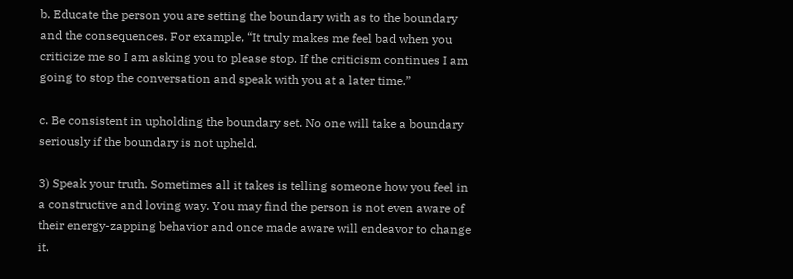b. Educate the person you are setting the boundary with as to the boundary and the consequences. For example, “It truly makes me feel bad when you criticize me so I am asking you to please stop. If the criticism continues I am going to stop the conversation and speak with you at a later time.”

c. Be consistent in upholding the boundary set. No one will take a boundary seriously if the boundary is not upheld.

3) Speak your truth. Sometimes all it takes is telling someone how you feel in a constructive and loving way. You may find the person is not even aware of their energy-zapping behavior and once made aware will endeavor to change it.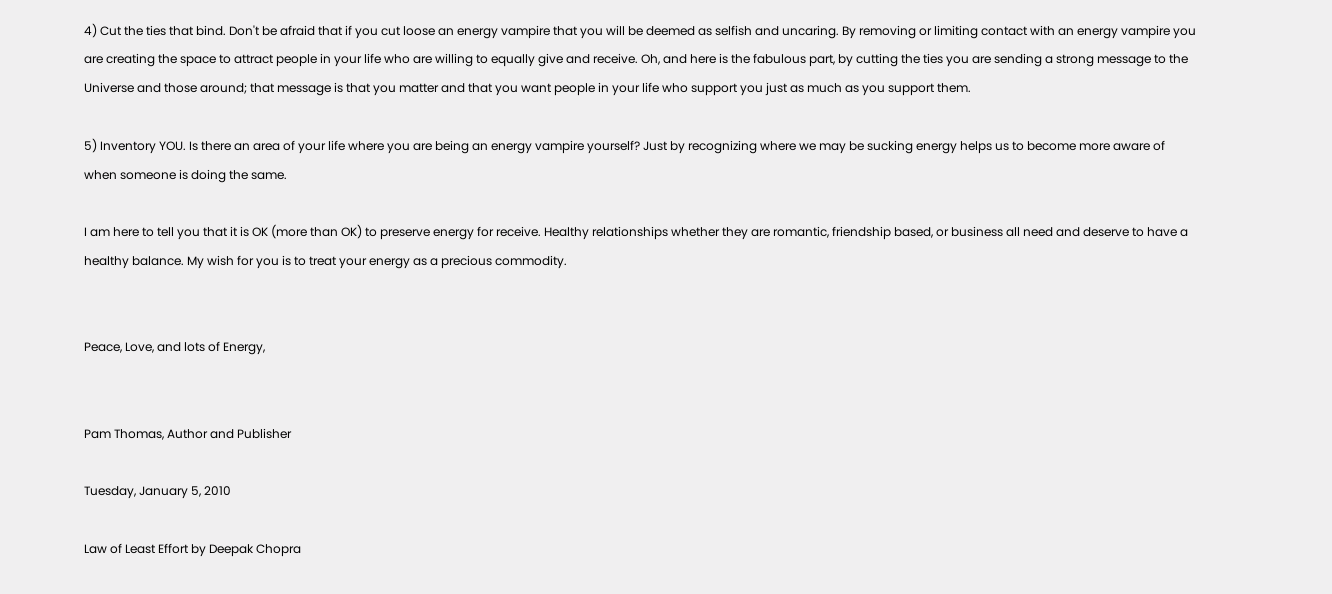4) Cut the ties that bind. Don't be afraid that if you cut loose an energy vampire that you will be deemed as selfish and uncaring. By removing or limiting contact with an energy vampire you are creating the space to attract people in your life who are willing to equally give and receive. Oh, and here is the fabulous part, by cutting the ties you are sending a strong message to the Universe and those around; that message is that you matter and that you want people in your life who support you just as much as you support them.

5) Inventory YOU. Is there an area of your life where you are being an energy vampire yourself? Just by recognizing where we may be sucking energy helps us to become more aware of when someone is doing the same.

I am here to tell you that it is OK (more than OK) to preserve energy for receive. Healthy relationships whether they are romantic, friendship based, or business all need and deserve to have a healthy balance. My wish for you is to treat your energy as a precious commodity.


Peace, Love, and lots of Energy,


Pam Thomas, Author and Publisher

Tuesday, January 5, 2010

Law of Least Effort by Deepak Chopra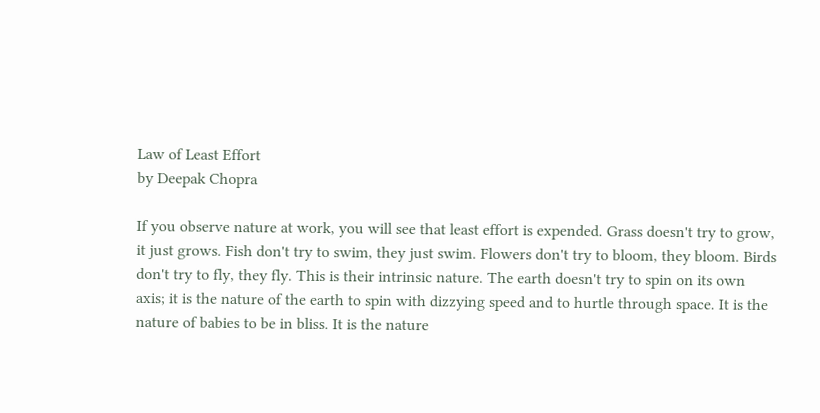Law of Least Effort
by Deepak Chopra

If you observe nature at work, you will see that least effort is expended. Grass doesn't try to grow, it just grows. Fish don't try to swim, they just swim. Flowers don't try to bloom, they bloom. Birds don't try to fly, they fly. This is their intrinsic nature. The earth doesn't try to spin on its own axis; it is the nature of the earth to spin with dizzying speed and to hurtle through space. It is the nature of babies to be in bliss. It is the nature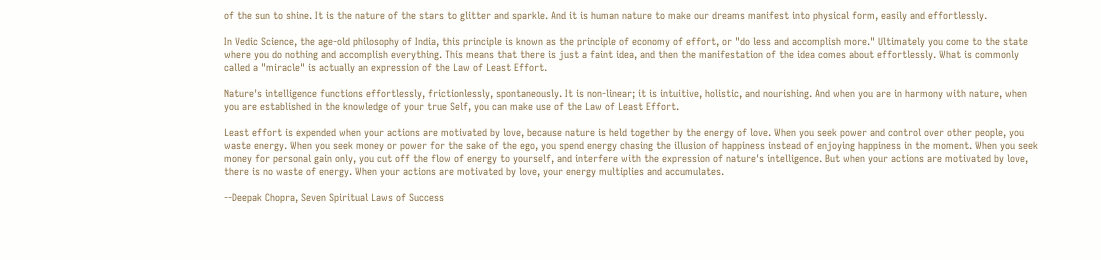of the sun to shine. It is the nature of the stars to glitter and sparkle. And it is human nature to make our dreams manifest into physical form, easily and effortlessly.

In Vedic Science, the age-old philosophy of India, this principle is known as the principle of economy of effort, or "do less and accomplish more." Ultimately you come to the state where you do nothing and accomplish everything. This means that there is just a faint idea, and then the manifestation of the idea comes about effortlessly. What is commonly called a "miracle" is actually an expression of the Law of Least Effort.

Nature's intelligence functions effortlessly, frictionlessly, spontaneously. It is non-linear; it is intuitive, holistic, and nourishing. And when you are in harmony with nature, when you are established in the knowledge of your true Self, you can make use of the Law of Least Effort.

Least effort is expended when your actions are motivated by love, because nature is held together by the energy of love. When you seek power and control over other people, you waste energy. When you seek money or power for the sake of the ego, you spend energy chasing the illusion of happiness instead of enjoying happiness in the moment. When you seek money for personal gain only, you cut off the flow of energy to yourself, and interfere with the expression of nature's intelligence. But when your actions are motivated by love, there is no waste of energy. When your actions are motivated by love, your energy multiplies and accumulates.

--Deepak Chopra, Seven Spiritual Laws of Success